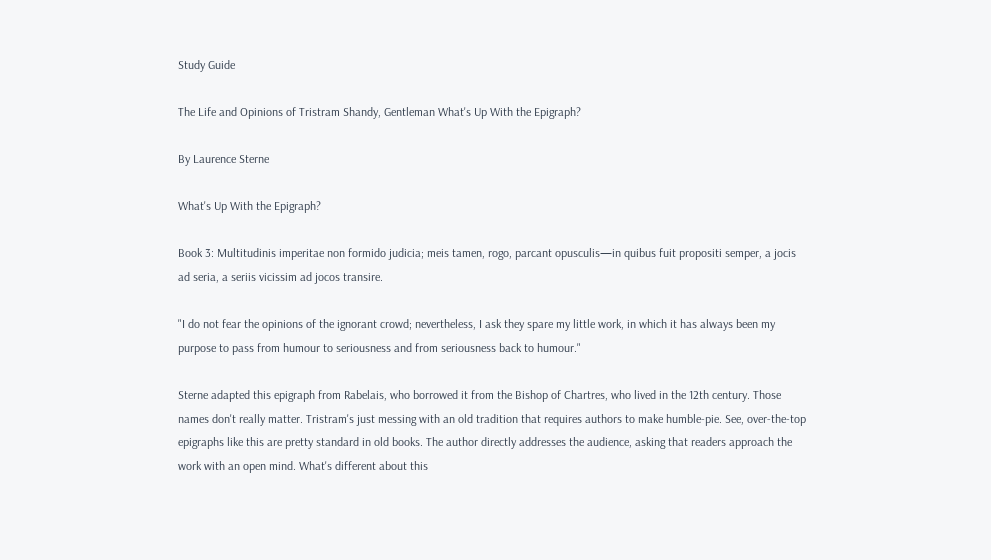Study Guide

The Life and Opinions of Tristram Shandy, Gentleman What's Up With the Epigraph?

By Laurence Sterne

What's Up With the Epigraph?

Book 3: Multitudinis imperitae non formido judicia; meis tamen, rogo, parcant opusculis—in quibus fuit propositi semper, a jocis ad seria, a seriis vicissim ad jocos transire.

"I do not fear the opinions of the ignorant crowd; nevertheless, I ask they spare my little work, in which it has always been my purpose to pass from humour to seriousness and from seriousness back to humour."

Sterne adapted this epigraph from Rabelais, who borrowed it from the Bishop of Chartres, who lived in the 12th century. Those names don't really matter. Tristram's just messing with an old tradition that requires authors to make humble-pie. See, over-the-top epigraphs like this are pretty standard in old books. The author directly addresses the audience, asking that readers approach the work with an open mind. What's different about this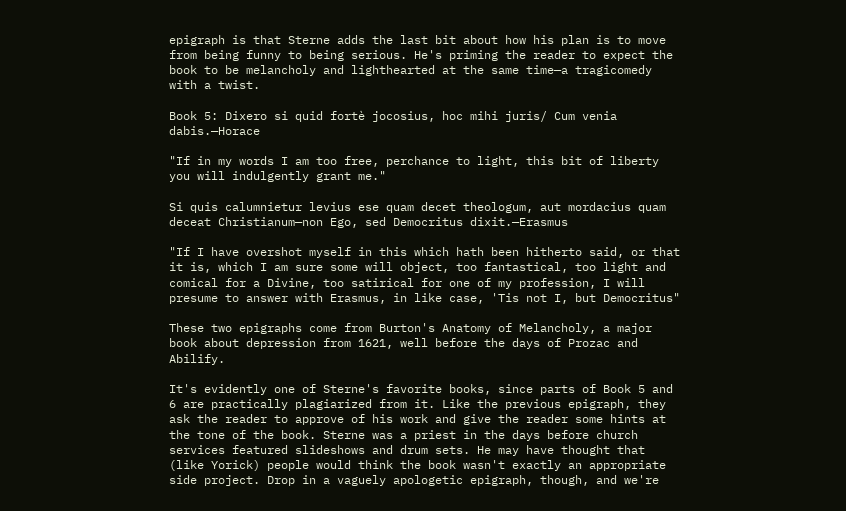epigraph is that Sterne adds the last bit about how his plan is to move from being funny to being serious. He's priming the reader to expect the book to be melancholy and lighthearted at the same time—a tragicomedy with a twist.

Book 5: Dixero si quid fortè jocosius, hoc mihi juris/ Cum venia dabis.—Horace

"If in my words I am too free, perchance to light, this bit of liberty you will indulgently grant me."

Si quis calumnietur levius ese quam decet theologum, aut mordacius quam deceat Christianum—non Ego, sed Democritus dixit.—Erasmus

"If I have overshot myself in this which hath been hitherto said, or that it is, which I am sure some will object, too fantastical, too light and comical for a Divine, too satirical for one of my profession, I will presume to answer with Erasmus, in like case, 'Tis not I, but Democritus"

These two epigraphs come from Burton's Anatomy of Melancholy, a major book about depression from 1621, well before the days of Prozac and Abilify.

It's evidently one of Sterne's favorite books, since parts of Book 5 and 6 are practically plagiarized from it. Like the previous epigraph, they ask the reader to approve of his work and give the reader some hints at the tone of the book. Sterne was a priest in the days before church services featured slideshows and drum sets. He may have thought that (like Yorick) people would think the book wasn't exactly an appropriate side project. Drop in a vaguely apologetic epigraph, though, and we're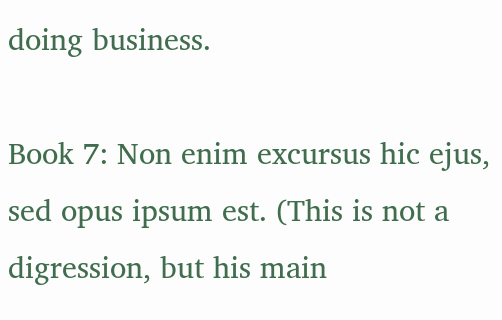doing business.

Book 7: Non enim excursus hic ejus, sed opus ipsum est. (This is not a digression, but his main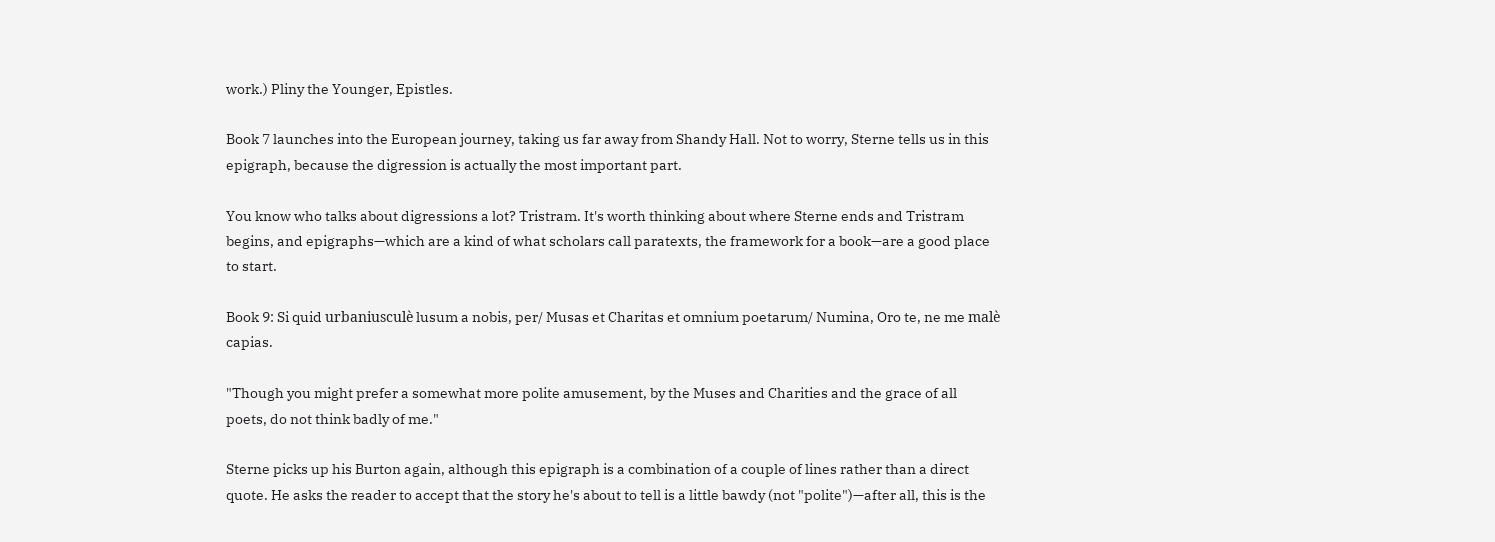work.) Pliny the Younger, Epistles.

Book 7 launches into the European journey, taking us far away from Shandy Hall. Not to worry, Sterne tells us in this epigraph, because the digression is actually the most important part.

You know who talks about digressions a lot? Tristram. It's worth thinking about where Sterne ends and Tristram begins, and epigraphs—which are a kind of what scholars call paratexts, the framework for a book—are a good place to start.

Book 9: Si quid urbaniusculè lusum a nobis, per/ Musas et Charitas et omnium poetarum/ Numina, Oro te, ne me malè capias.

"Though you might prefer a somewhat more polite amusement, by the Muses and Charities and the grace of all poets, do not think badly of me."

Sterne picks up his Burton again, although this epigraph is a combination of a couple of lines rather than a direct quote. He asks the reader to accept that the story he's about to tell is a little bawdy (not "polite")—after all, this is the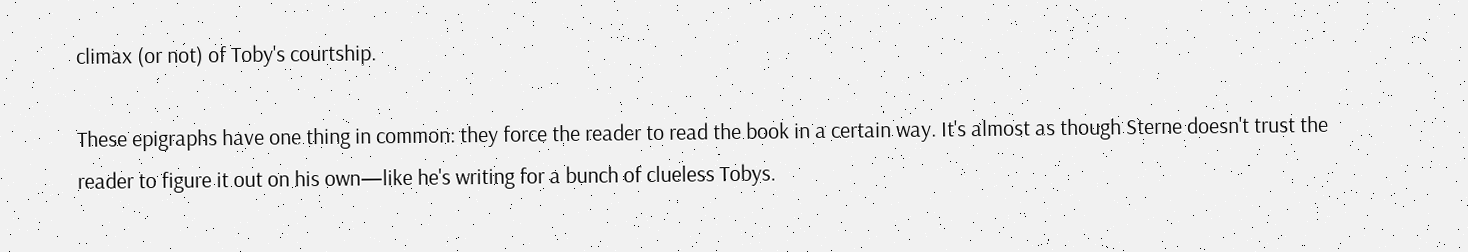climax (or not) of Toby's courtship.

These epigraphs have one thing in common: they force the reader to read the book in a certain way. It's almost as though Sterne doesn't trust the reader to figure it out on his own—like he's writing for a bunch of clueless Tobys.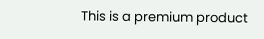This is a premium product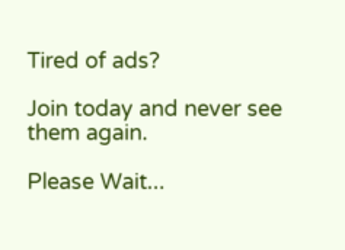Tired of ads?

Join today and never see them again.

Please Wait...